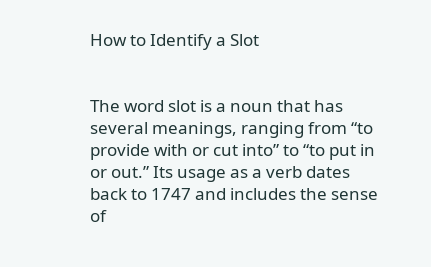How to Identify a Slot


The word slot is a noun that has several meanings, ranging from “to provide with or cut into” to “to put in or out.” Its usage as a verb dates back to 1747 and includes the sense of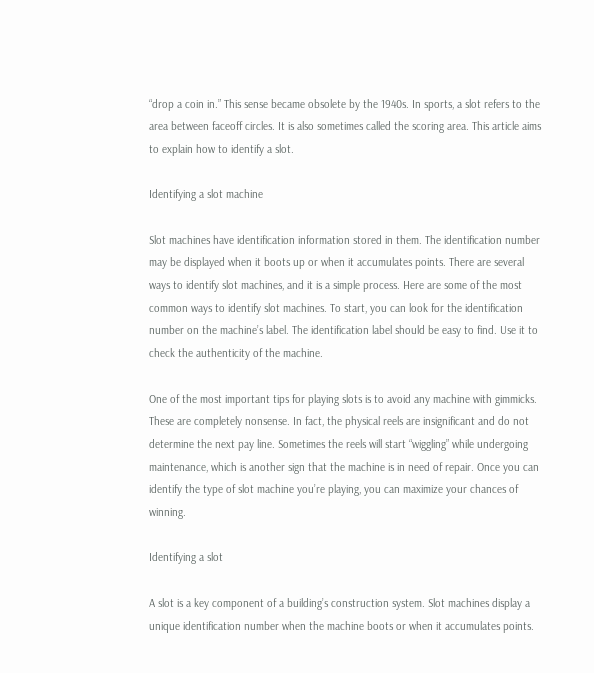“drop a coin in.” This sense became obsolete by the 1940s. In sports, a slot refers to the area between faceoff circles. It is also sometimes called the scoring area. This article aims to explain how to identify a slot.

Identifying a slot machine

Slot machines have identification information stored in them. The identification number may be displayed when it boots up or when it accumulates points. There are several ways to identify slot machines, and it is a simple process. Here are some of the most common ways to identify slot machines. To start, you can look for the identification number on the machine’s label. The identification label should be easy to find. Use it to check the authenticity of the machine.

One of the most important tips for playing slots is to avoid any machine with gimmicks. These are completely nonsense. In fact, the physical reels are insignificant and do not determine the next pay line. Sometimes the reels will start “wiggling” while undergoing maintenance, which is another sign that the machine is in need of repair. Once you can identify the type of slot machine you’re playing, you can maximize your chances of winning.

Identifying a slot

A slot is a key component of a building’s construction system. Slot machines display a unique identification number when the machine boots or when it accumulates points.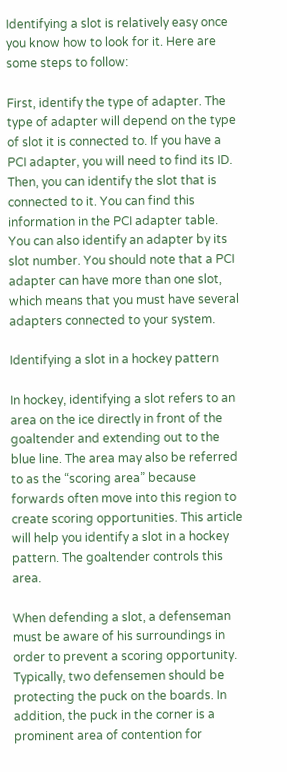Identifying a slot is relatively easy once you know how to look for it. Here are some steps to follow:

First, identify the type of adapter. The type of adapter will depend on the type of slot it is connected to. If you have a PCI adapter, you will need to find its ID. Then, you can identify the slot that is connected to it. You can find this information in the PCI adapter table. You can also identify an adapter by its slot number. You should note that a PCI adapter can have more than one slot, which means that you must have several adapters connected to your system.

Identifying a slot in a hockey pattern

In hockey, identifying a slot refers to an area on the ice directly in front of the goaltender and extending out to the blue line. The area may also be referred to as the “scoring area” because forwards often move into this region to create scoring opportunities. This article will help you identify a slot in a hockey pattern. The goaltender controls this area.

When defending a slot, a defenseman must be aware of his surroundings in order to prevent a scoring opportunity. Typically, two defensemen should be protecting the puck on the boards. In addition, the puck in the corner is a prominent area of contention for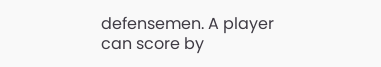defensemen. A player can score by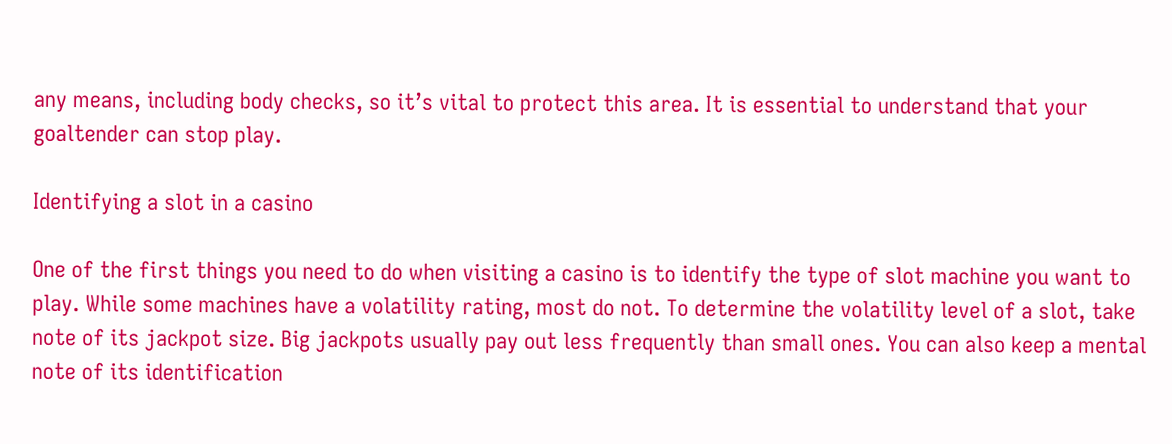any means, including body checks, so it’s vital to protect this area. It is essential to understand that your goaltender can stop play.

Identifying a slot in a casino

One of the first things you need to do when visiting a casino is to identify the type of slot machine you want to play. While some machines have a volatility rating, most do not. To determine the volatility level of a slot, take note of its jackpot size. Big jackpots usually pay out less frequently than small ones. You can also keep a mental note of its identification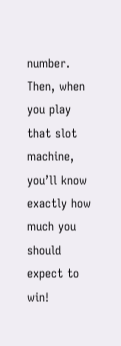number. Then, when you play that slot machine, you’ll know exactly how much you should expect to win!